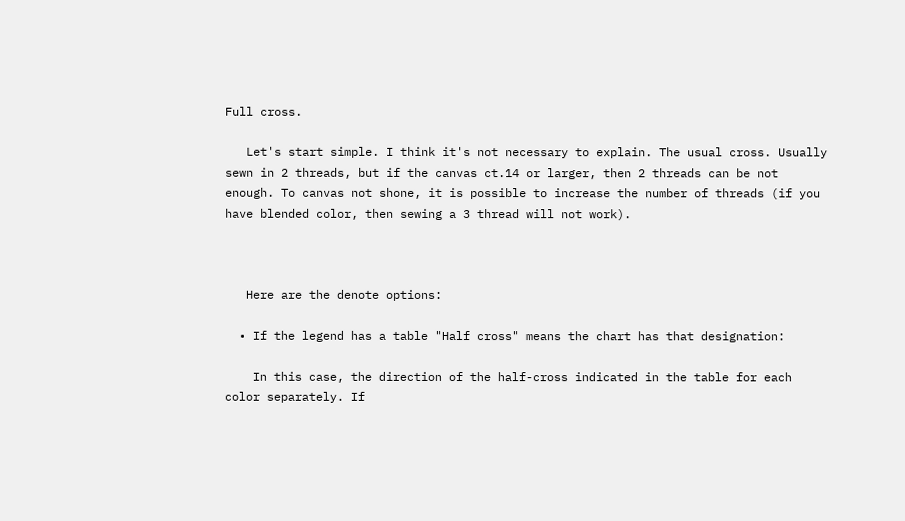Full cross.

   Let's start simple. I think it's not necessary to explain. The usual cross. Usually sewn in 2 threads, but if the canvas ct.14 or larger, then 2 threads can be not enough. To canvas not shone, it is possible to increase the number of threads (if you have blended color, then sewing a 3 thread will not work).



   Here are the denote options:

  • If the legend has a table "Half cross" means the chart has that designation:

    In this case, the direction of the half-cross indicated in the table for each color separately. If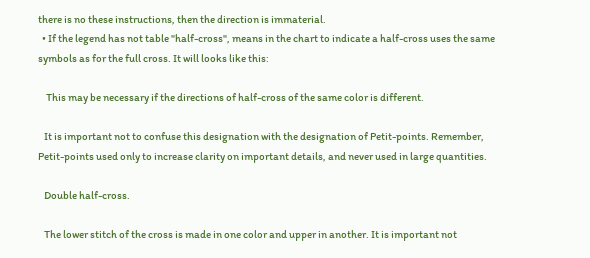there is no these instructions, then the direction is immaterial.
  • If the legend has not table "half-cross", means in the chart to indicate a half-cross uses the same symbols as for the full cross. It will looks like this:

    This may be necessary if the directions of half-cross of the same color is different.

   It is important not to confuse this designation with the designation of Petit-points. Remember, Petit-points used only to increase clarity on important details, and never used in large quantities.

   Double half-cross.

   The lower stitch of the cross is made in one color and upper in another. It is important not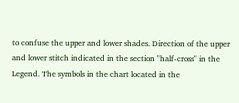to confuse the upper and lower shades. Direction of the upper and lower stitch indicated in the section "half-cross" in the Legend. The symbols in the chart located in the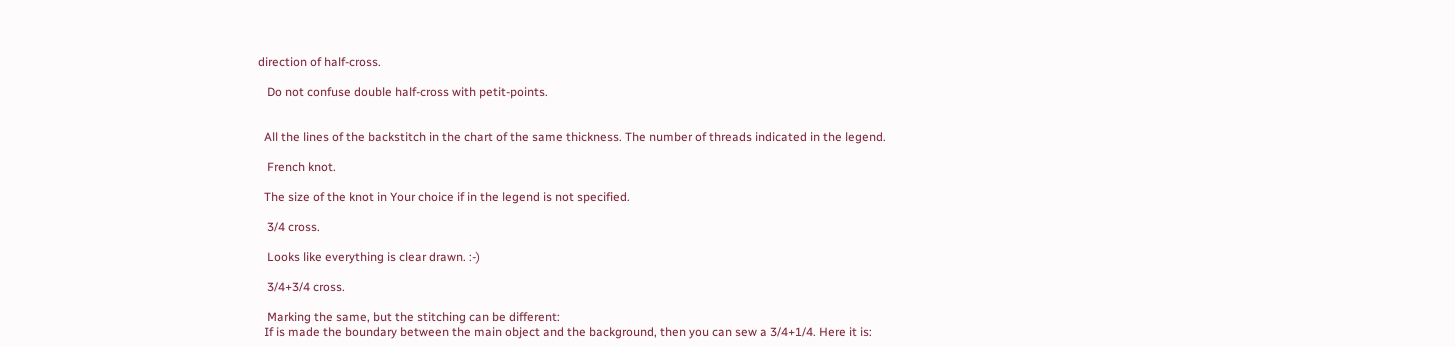direction of half-cross.

   Do not confuse double half-cross with petit-points.


  All the lines of the backstitch in the chart of the same thickness. The number of threads indicated in the legend.

   French knot.

  The size of the knot in Your choice if in the legend is not specified.

   3/4 cross.

   Looks like everything is clear drawn. :-)

   3/4+3/4 cross.

   Marking the same, but the stitching can be different:
  If is made the boundary between the main object and the background, then you can sew a 3/4+1/4. Here it is: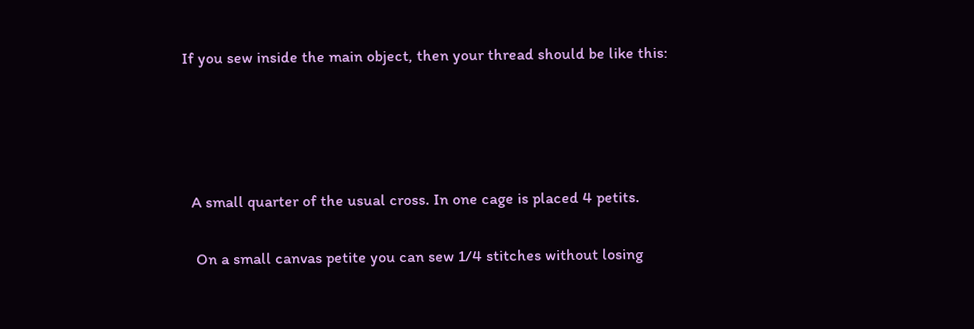If you sew inside the main object, then your thread should be like this:




  A small quarter of the usual cross. In one cage is placed 4 petits.

   On a small canvas petite you can sew 1/4 stitches without losing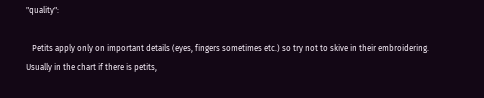"quality":

   Petits apply only on important details (eyes, fingers sometimes etc.) so try not to skive in their embroidering. Usually in the chart if there is petits,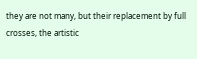they are not many, but their replacement by full crosses, the artistic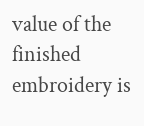value of the finished embroidery is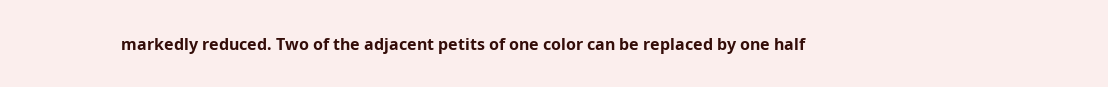markedly reduced. Two of the adjacent petits of one color can be replaced by one half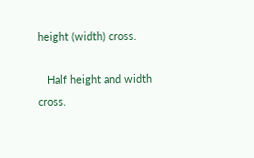height (width) cross.

   Half height and width cross.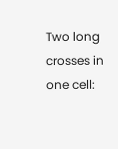Two long crosses in one cell: